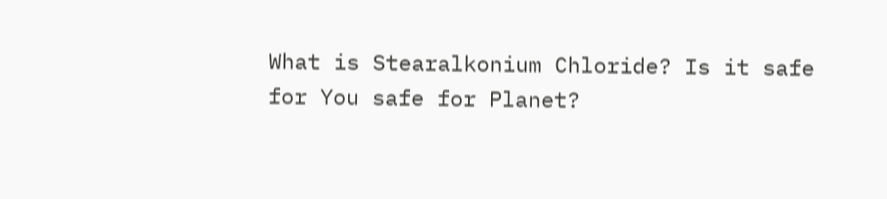What is Stearalkonium Chloride? Is it safe for You safe for Planet?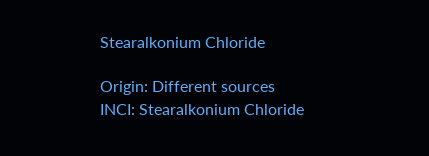Stearalkonium Chloride

Origin: Different sources
INCI: Stearalkonium Chloride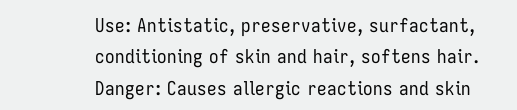Use: Antistatic, preservative, surfactant, conditioning of skin and hair, softens hair.
Danger: Causes allergic reactions and skin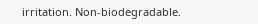irritation. Non-biodegradable.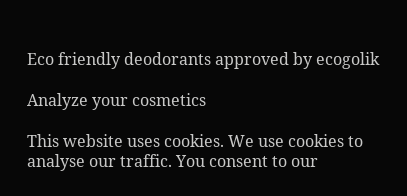Eco friendly deodorants approved by ecogolik

Analyze your cosmetics

This website uses cookies. We use cookies to analyse our traffic. You consent to our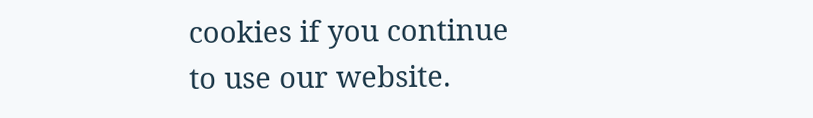cookies if you continue to use our website.